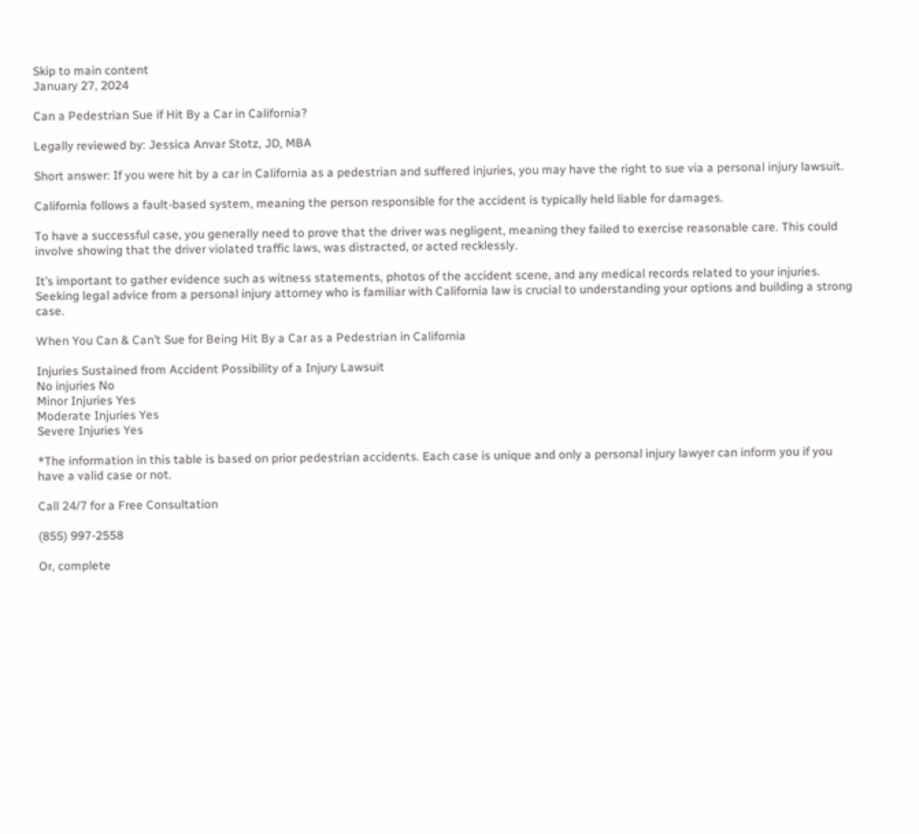Skip to main content
January 27, 2024

Can a Pedestrian Sue if Hit By a Car in California?

Legally reviewed by: Jessica Anvar Stotz, JD, MBA

Short answer: If you were hit by a car in California as a pedestrian and suffered injuries, you may have the right to sue via a personal injury lawsuit.

California follows a fault-based system, meaning the person responsible for the accident is typically held liable for damages.

To have a successful case, you generally need to prove that the driver was negligent, meaning they failed to exercise reasonable care. This could involve showing that the driver violated traffic laws, was distracted, or acted recklessly.

It’s important to gather evidence such as witness statements, photos of the accident scene, and any medical records related to your injuries. Seeking legal advice from a personal injury attorney who is familiar with California law is crucial to understanding your options and building a strong case.

When You Can & Can’t Sue for Being Hit By a Car as a Pedestrian in California

Injuries Sustained from Accident Possibility of a Injury Lawsuit
No injuries No
Minor Injuries Yes
Moderate Injuries Yes
Severe Injuries Yes

*The information in this table is based on prior pedestrian accidents. Each case is unique and only a personal injury lawyer can inform you if you have a valid case or not.

Call 24/7 for a Free Consultation

(855) 997-2558

Or, complete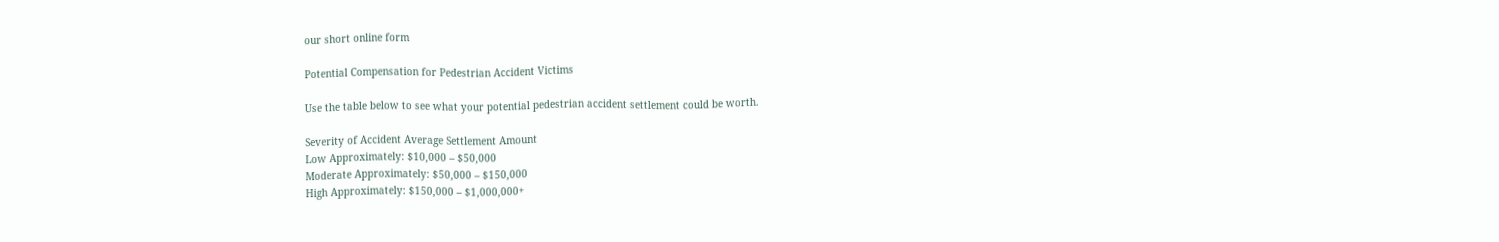our short online form

Potential Compensation for Pedestrian Accident Victims

Use the table below to see what your potential pedestrian accident settlement could be worth.

Severity of Accident Average Settlement Amount
Low Approximately: $10,000 – $50,000
Moderate Approximately: $50,000 – $150,000
High Approximately: $150,000 – $1,000,000+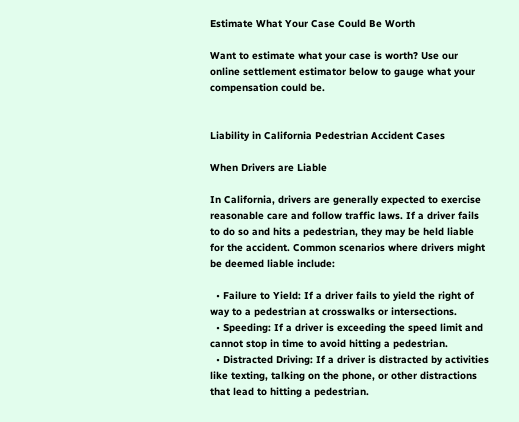Estimate What Your Case Could Be Worth

Want to estimate what your case is worth? Use our online settlement estimator below to gauge what your compensation could be.


Liability in California Pedestrian Accident Cases

When Drivers are Liable

In California, drivers are generally expected to exercise reasonable care and follow traffic laws. If a driver fails to do so and hits a pedestrian, they may be held liable for the accident. Common scenarios where drivers might be deemed liable include:

  • Failure to Yield: If a driver fails to yield the right of way to a pedestrian at crosswalks or intersections.
  • Speeding: If a driver is exceeding the speed limit and cannot stop in time to avoid hitting a pedestrian.
  • Distracted Driving: If a driver is distracted by activities like texting, talking on the phone, or other distractions that lead to hitting a pedestrian.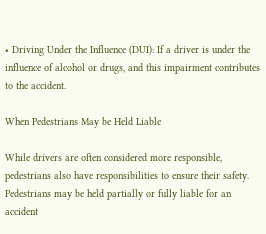• Driving Under the Influence (DUI): If a driver is under the influence of alcohol or drugs, and this impairment contributes to the accident.

When Pedestrians May be Held Liable

While drivers are often considered more responsible, pedestrians also have responsibilities to ensure their safety. Pedestrians may be held partially or fully liable for an accident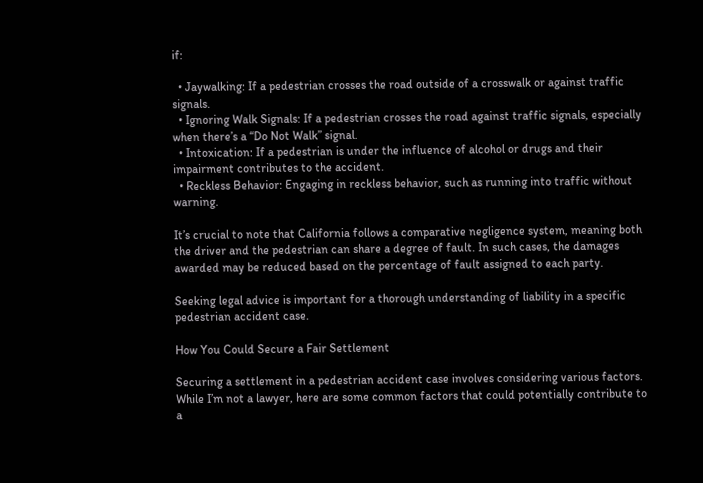if:

  • Jaywalking: If a pedestrian crosses the road outside of a crosswalk or against traffic signals.
  • Ignoring Walk Signals: If a pedestrian crosses the road against traffic signals, especially when there’s a “Do Not Walk” signal.
  • Intoxication: If a pedestrian is under the influence of alcohol or drugs and their impairment contributes to the accident.
  • Reckless Behavior: Engaging in reckless behavior, such as running into traffic without warning.

It’s crucial to note that California follows a comparative negligence system, meaning both the driver and the pedestrian can share a degree of fault. In such cases, the damages awarded may be reduced based on the percentage of fault assigned to each party.

Seeking legal advice is important for a thorough understanding of liability in a specific pedestrian accident case.

How You Could Secure a Fair Settlement

Securing a settlement in a pedestrian accident case involves considering various factors. While I’m not a lawyer, here are some common factors that could potentially contribute to a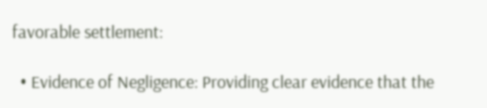favorable settlement:

  • Evidence of Negligence: Providing clear evidence that the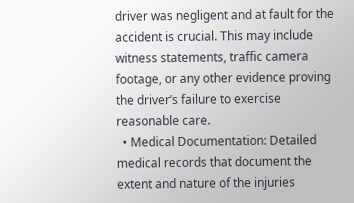driver was negligent and at fault for the accident is crucial. This may include witness statements, traffic camera footage, or any other evidence proving the driver’s failure to exercise reasonable care.
  • Medical Documentation: Detailed medical records that document the extent and nature of the injuries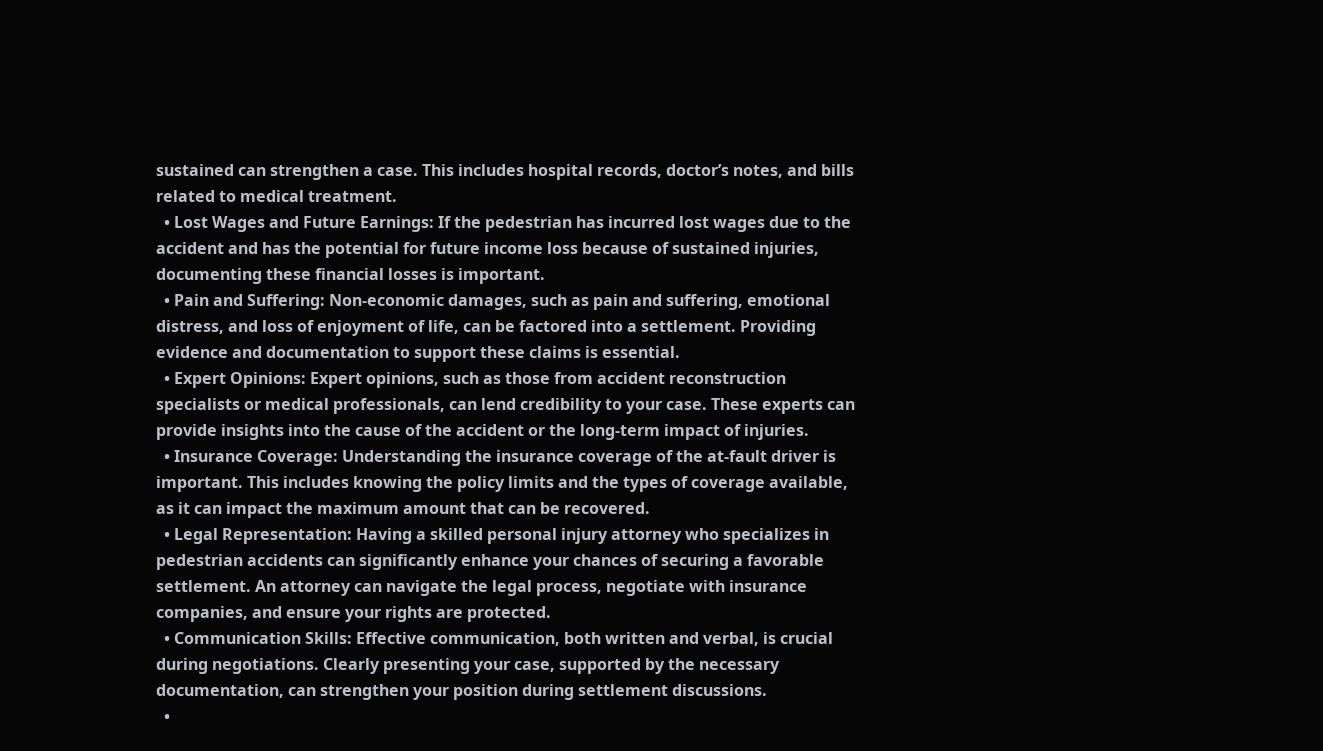sustained can strengthen a case. This includes hospital records, doctor’s notes, and bills related to medical treatment.
  • Lost Wages and Future Earnings: If the pedestrian has incurred lost wages due to the accident and has the potential for future income loss because of sustained injuries, documenting these financial losses is important.
  • Pain and Suffering: Non-economic damages, such as pain and suffering, emotional distress, and loss of enjoyment of life, can be factored into a settlement. Providing evidence and documentation to support these claims is essential.
  • Expert Opinions: Expert opinions, such as those from accident reconstruction specialists or medical professionals, can lend credibility to your case. These experts can provide insights into the cause of the accident or the long-term impact of injuries.
  • Insurance Coverage: Understanding the insurance coverage of the at-fault driver is important. This includes knowing the policy limits and the types of coverage available, as it can impact the maximum amount that can be recovered.
  • Legal Representation: Having a skilled personal injury attorney who specializes in pedestrian accidents can significantly enhance your chances of securing a favorable settlement. An attorney can navigate the legal process, negotiate with insurance companies, and ensure your rights are protected.
  • Communication Skills: Effective communication, both written and verbal, is crucial during negotiations. Clearly presenting your case, supported by the necessary documentation, can strengthen your position during settlement discussions.
  •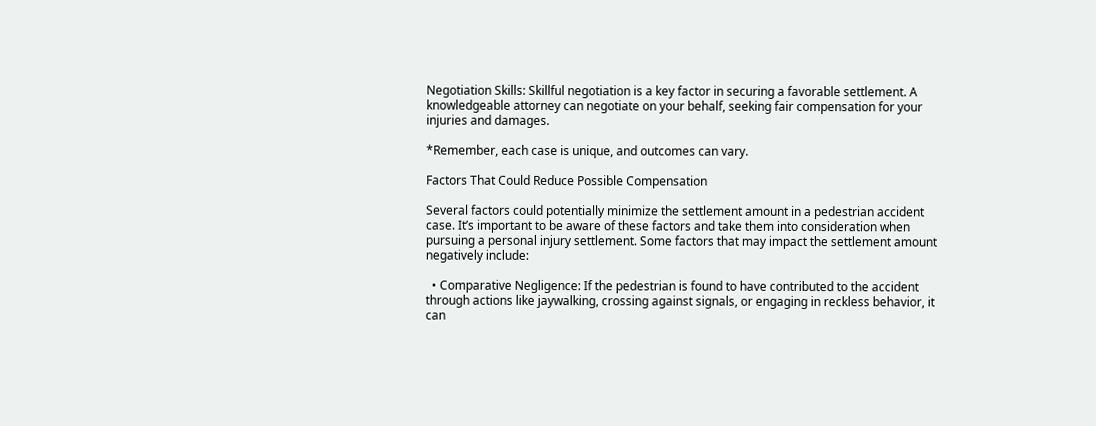Negotiation Skills: Skillful negotiation is a key factor in securing a favorable settlement. A knowledgeable attorney can negotiate on your behalf, seeking fair compensation for your injuries and damages.

*Remember, each case is unique, and outcomes can vary.

Factors That Could Reduce Possible Compensation

Several factors could potentially minimize the settlement amount in a pedestrian accident case. It’s important to be aware of these factors and take them into consideration when pursuing a personal injury settlement. Some factors that may impact the settlement amount negatively include:

  • Comparative Negligence: If the pedestrian is found to have contributed to the accident through actions like jaywalking, crossing against signals, or engaging in reckless behavior, it can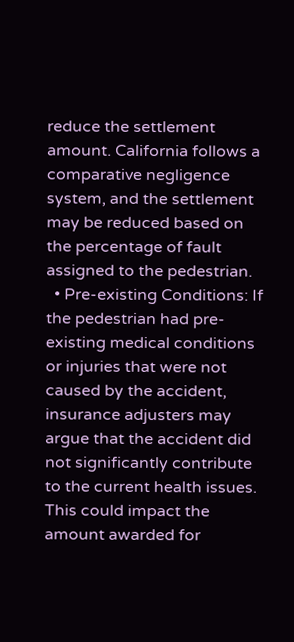reduce the settlement amount. California follows a comparative negligence system, and the settlement may be reduced based on the percentage of fault assigned to the pedestrian.
  • Pre-existing Conditions: If the pedestrian had pre-existing medical conditions or injuries that were not caused by the accident, insurance adjusters may argue that the accident did not significantly contribute to the current health issues. This could impact the amount awarded for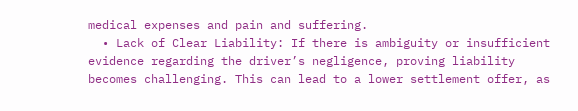medical expenses and pain and suffering.
  • Lack of Clear Liability: If there is ambiguity or insufficient evidence regarding the driver’s negligence, proving liability becomes challenging. This can lead to a lower settlement offer, as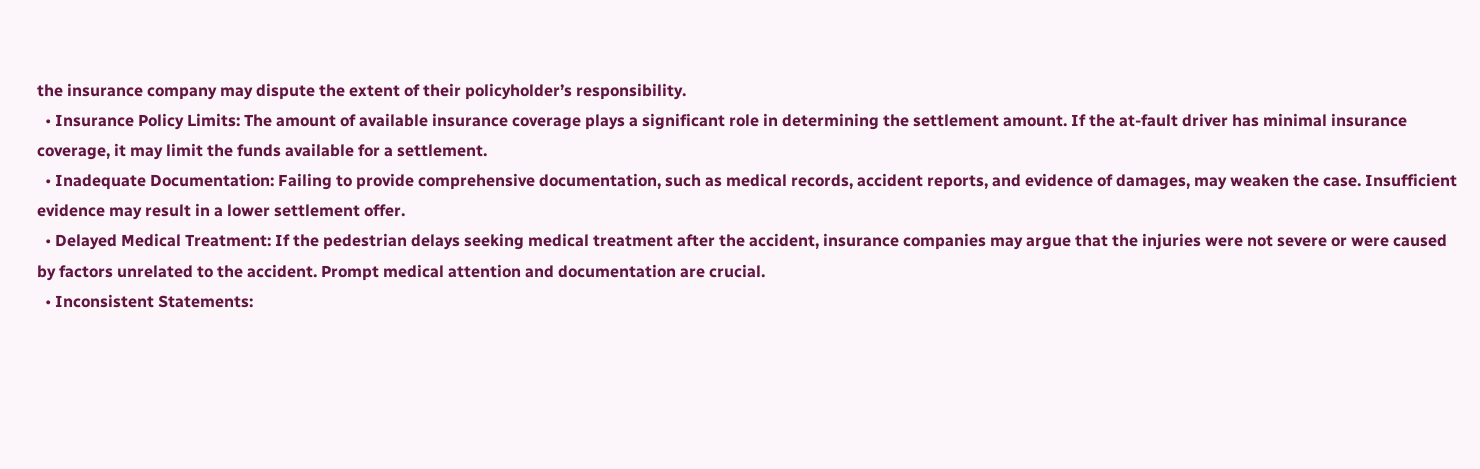the insurance company may dispute the extent of their policyholder’s responsibility.
  • Insurance Policy Limits: The amount of available insurance coverage plays a significant role in determining the settlement amount. If the at-fault driver has minimal insurance coverage, it may limit the funds available for a settlement.
  • Inadequate Documentation: Failing to provide comprehensive documentation, such as medical records, accident reports, and evidence of damages, may weaken the case. Insufficient evidence may result in a lower settlement offer.
  • Delayed Medical Treatment: If the pedestrian delays seeking medical treatment after the accident, insurance companies may argue that the injuries were not severe or were caused by factors unrelated to the accident. Prompt medical attention and documentation are crucial.
  • Inconsistent Statements: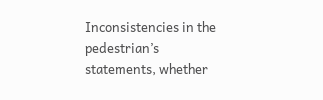Inconsistencies in the pedestrian’s statements, whether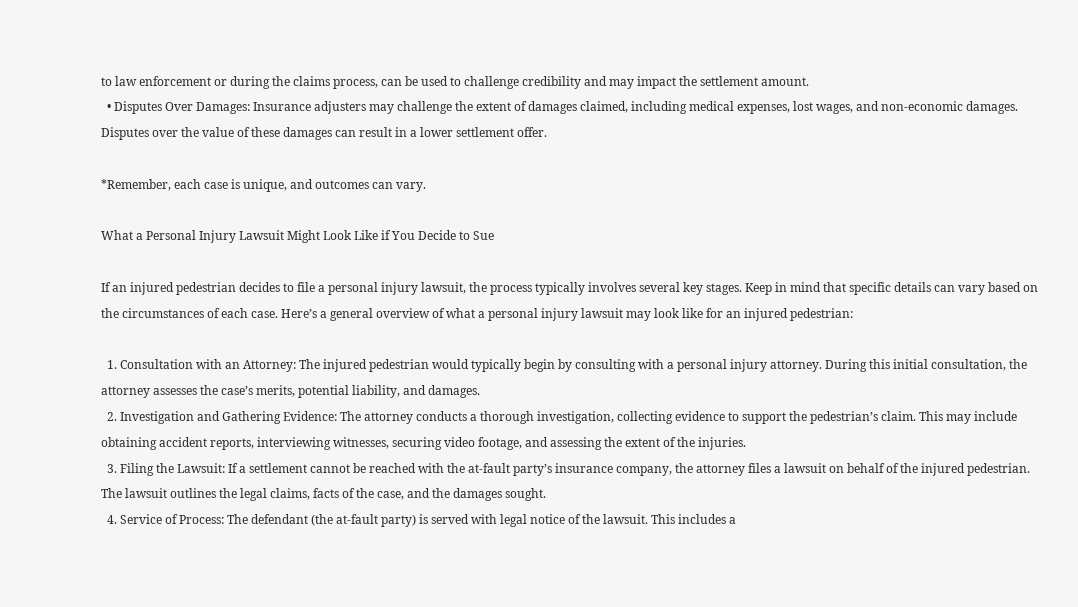to law enforcement or during the claims process, can be used to challenge credibility and may impact the settlement amount.
  • Disputes Over Damages: Insurance adjusters may challenge the extent of damages claimed, including medical expenses, lost wages, and non-economic damages. Disputes over the value of these damages can result in a lower settlement offer.

*Remember, each case is unique, and outcomes can vary.

What a Personal Injury Lawsuit Might Look Like if You Decide to Sue

If an injured pedestrian decides to file a personal injury lawsuit, the process typically involves several key stages. Keep in mind that specific details can vary based on the circumstances of each case. Here’s a general overview of what a personal injury lawsuit may look like for an injured pedestrian:

  1. Consultation with an Attorney: The injured pedestrian would typically begin by consulting with a personal injury attorney. During this initial consultation, the attorney assesses the case’s merits, potential liability, and damages.
  2. Investigation and Gathering Evidence: The attorney conducts a thorough investigation, collecting evidence to support the pedestrian’s claim. This may include obtaining accident reports, interviewing witnesses, securing video footage, and assessing the extent of the injuries.
  3. Filing the Lawsuit: If a settlement cannot be reached with the at-fault party’s insurance company, the attorney files a lawsuit on behalf of the injured pedestrian. The lawsuit outlines the legal claims, facts of the case, and the damages sought.
  4. Service of Process: The defendant (the at-fault party) is served with legal notice of the lawsuit. This includes a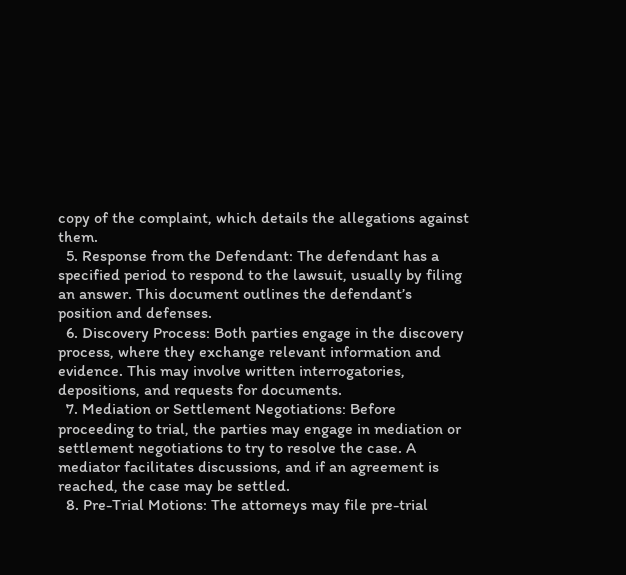copy of the complaint, which details the allegations against them.
  5. Response from the Defendant: The defendant has a specified period to respond to the lawsuit, usually by filing an answer. This document outlines the defendant’s position and defenses.
  6. Discovery Process: Both parties engage in the discovery process, where they exchange relevant information and evidence. This may involve written interrogatories, depositions, and requests for documents.
  7. Mediation or Settlement Negotiations: Before proceeding to trial, the parties may engage in mediation or settlement negotiations to try to resolve the case. A mediator facilitates discussions, and if an agreement is reached, the case may be settled.
  8. Pre-Trial Motions: The attorneys may file pre-trial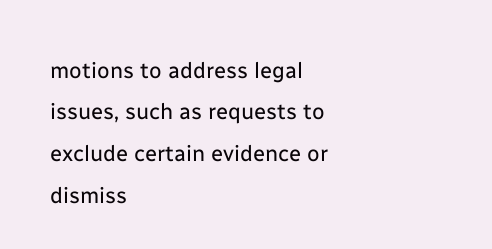motions to address legal issues, such as requests to exclude certain evidence or dismiss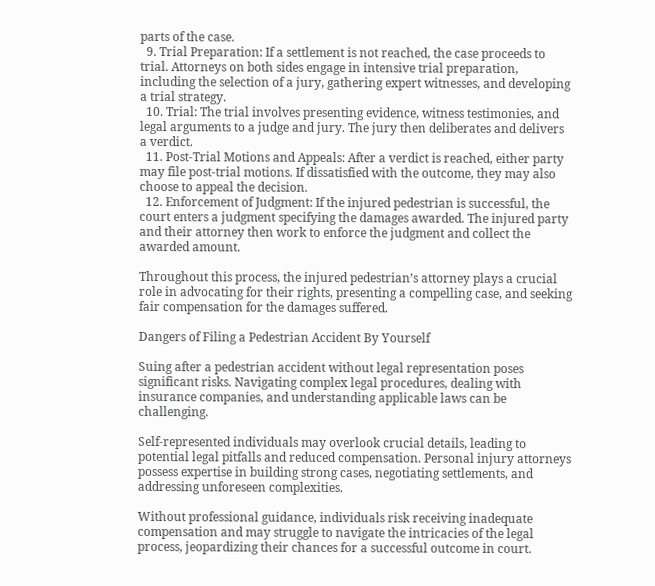parts of the case.
  9. Trial Preparation: If a settlement is not reached, the case proceeds to trial. Attorneys on both sides engage in intensive trial preparation, including the selection of a jury, gathering expert witnesses, and developing a trial strategy.
  10. Trial: The trial involves presenting evidence, witness testimonies, and legal arguments to a judge and jury. The jury then deliberates and delivers a verdict.
  11. Post-Trial Motions and Appeals: After a verdict is reached, either party may file post-trial motions. If dissatisfied with the outcome, they may also choose to appeal the decision.
  12. Enforcement of Judgment: If the injured pedestrian is successful, the court enters a judgment specifying the damages awarded. The injured party and their attorney then work to enforce the judgment and collect the awarded amount.

Throughout this process, the injured pedestrian’s attorney plays a crucial role in advocating for their rights, presenting a compelling case, and seeking fair compensation for the damages suffered.

Dangers of Filing a Pedestrian Accident By Yourself

Suing after a pedestrian accident without legal representation poses significant risks. Navigating complex legal procedures, dealing with insurance companies, and understanding applicable laws can be challenging.

Self-represented individuals may overlook crucial details, leading to potential legal pitfalls and reduced compensation. Personal injury attorneys possess expertise in building strong cases, negotiating settlements, and addressing unforeseen complexities.

Without professional guidance, individuals risk receiving inadequate compensation and may struggle to navigate the intricacies of the legal process, jeopardizing their chances for a successful outcome in court.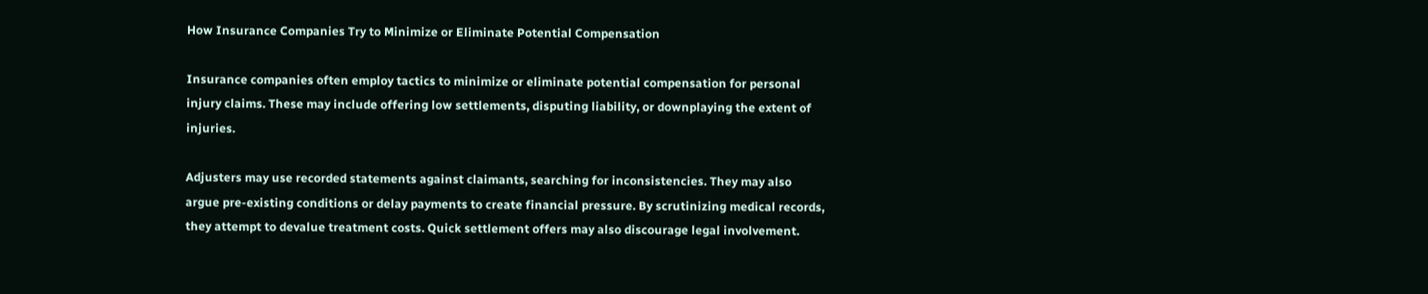How Insurance Companies Try to Minimize or Eliminate Potential Compensation

Insurance companies often employ tactics to minimize or eliminate potential compensation for personal injury claims. These may include offering low settlements, disputing liability, or downplaying the extent of injuries.

Adjusters may use recorded statements against claimants, searching for inconsistencies. They may also argue pre-existing conditions or delay payments to create financial pressure. By scrutinizing medical records, they attempt to devalue treatment costs. Quick settlement offers may also discourage legal involvement.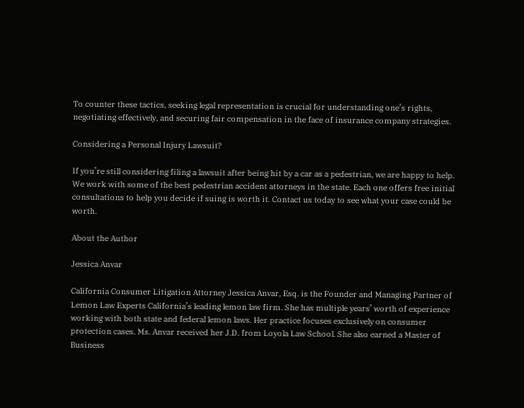To counter these tactics, seeking legal representation is crucial for understanding one’s rights, negotiating effectively, and securing fair compensation in the face of insurance company strategies.

Considering a Personal Injury Lawsuit?

If you’re still considering filing a lawsuit after being hit by a car as a pedestrian, we are happy to help. We work with some of the best pedestrian accident attorneys in the state. Each one offers free initial consultations to help you decide if suing is worth it. Contact us today to see what your case could be worth.

About the Author

Jessica Anvar

California Consumer Litigation Attorney Jessica Anvar, Esq. is the Founder and Managing Partner of Lemon Law Experts California’s leading lemon law firm. She has multiple years’ worth of experience working with both state and federal lemon laws. Her practice focuses exclusively on consumer protection cases. Ms. Anvar received her J.D. from Loyola Law School. She also earned a Master of Business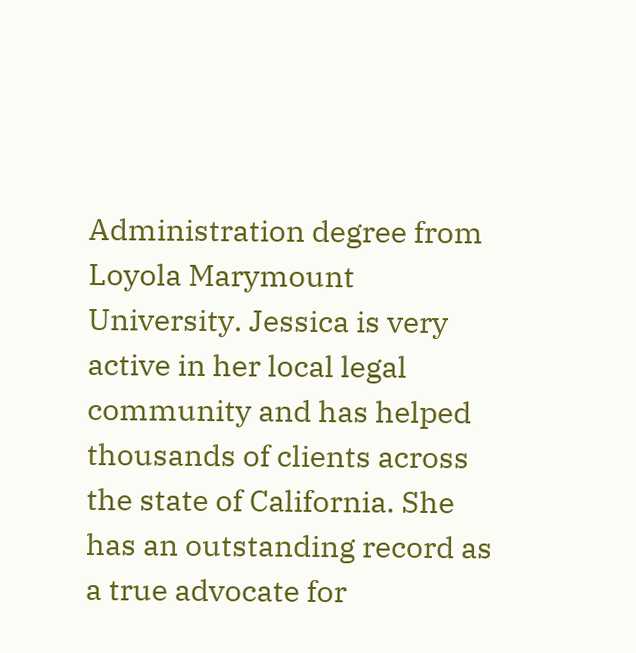Administration degree from Loyola Marymount University. Jessica is very active in her local legal community and has helped thousands of clients across the state of California. She has an outstanding record as a true advocate for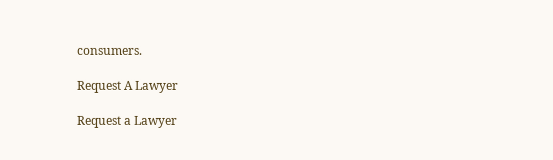consumers.

Request A Lawyer

Request a Lawyer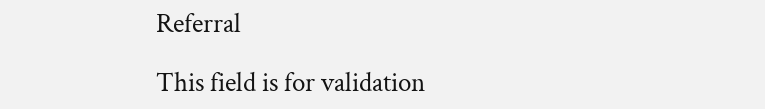Referral

This field is for validation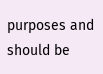purposes and should be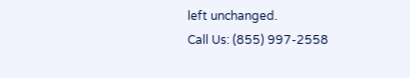left unchanged.
Call Us: (855) 997-2558